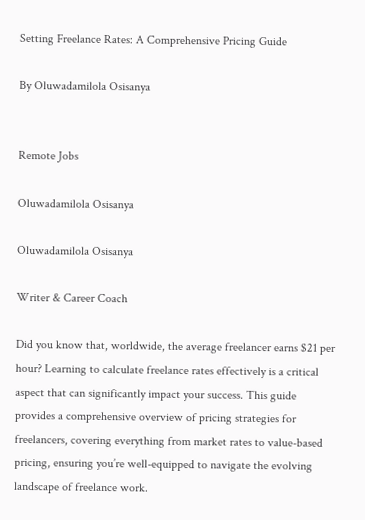Setting Freelance Rates: A Comprehensive Pricing Guide

By Oluwadamilola Osisanya


Remote Jobs

Oluwadamilola Osisanya

Oluwadamilola Osisanya

Writer & Career Coach

Did you know that, worldwide, the average freelancer earns $21 per hour? Learning to calculate freelance rates effectively is a critical aspect that can significantly impact your success. This guide provides a comprehensive overview of pricing strategies for freelancers, covering everything from market rates to value-based pricing, ensuring you’re well-equipped to navigate the evolving landscape of freelance work.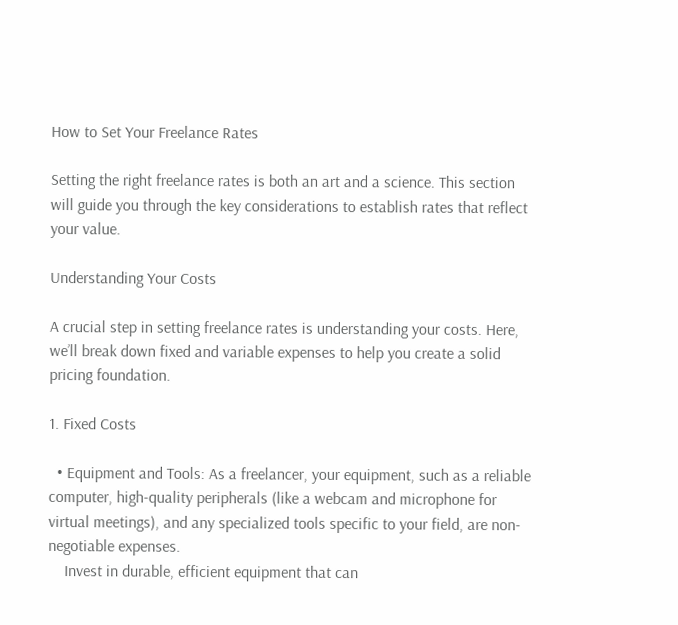How to Set Your Freelance Rates

Setting the right freelance rates is both an art and a science. This section will guide you through the key considerations to establish rates that reflect your value.

Understanding Your Costs

A crucial step in setting freelance rates is understanding your costs. Here, we’ll break down fixed and variable expenses to help you create a solid pricing foundation.

1. Fixed Costs

  • Equipment and Tools: As a freelancer, your equipment, such as a reliable computer, high-quality peripherals (like a webcam and microphone for virtual meetings), and any specialized tools specific to your field, are non-negotiable expenses.
    Invest in durable, efficient equipment that can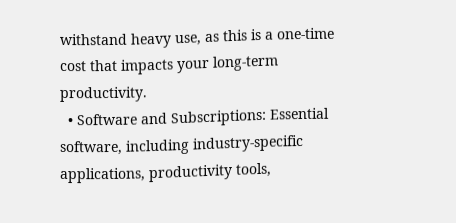withstand heavy use, as this is a one-time cost that impacts your long-term productivity.
  • Software and Subscriptions: Essential software, including industry-specific applications, productivity tools,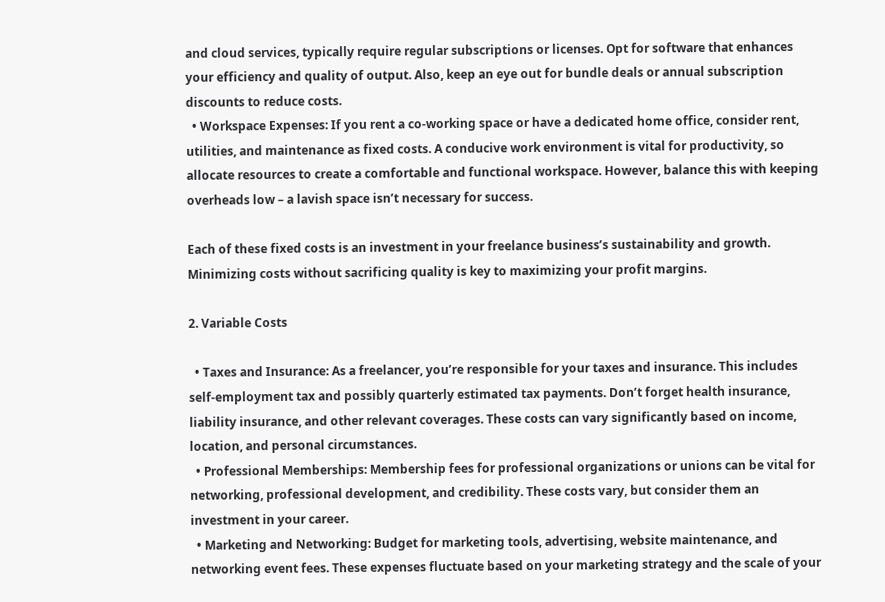and cloud services, typically require regular subscriptions or licenses. Opt for software that enhances your efficiency and quality of output. Also, keep an eye out for bundle deals or annual subscription discounts to reduce costs.
  • Workspace Expenses: If you rent a co-working space or have a dedicated home office, consider rent, utilities, and maintenance as fixed costs. A conducive work environment is vital for productivity, so allocate resources to create a comfortable and functional workspace. However, balance this with keeping overheads low – a lavish space isn’t necessary for success.

Each of these fixed costs is an investment in your freelance business’s sustainability and growth. Minimizing costs without sacrificing quality is key to maximizing your profit margins.

2. Variable Costs

  • Taxes and Insurance: As a freelancer, you’re responsible for your taxes and insurance. This includes self-employment tax and possibly quarterly estimated tax payments. Don’t forget health insurance, liability insurance, and other relevant coverages. These costs can vary significantly based on income, location, and personal circumstances.
  • Professional Memberships: Membership fees for professional organizations or unions can be vital for networking, professional development, and credibility. These costs vary, but consider them an investment in your career.
  • Marketing and Networking: Budget for marketing tools, advertising, website maintenance, and networking event fees. These expenses fluctuate based on your marketing strategy and the scale of your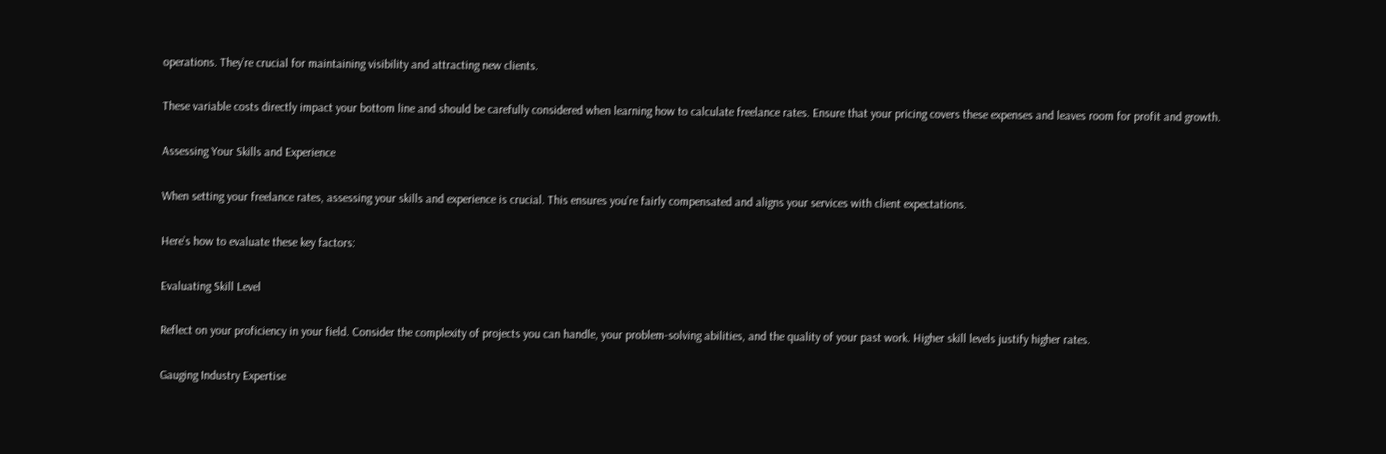operations. They’re crucial for maintaining visibility and attracting new clients.

These variable costs directly impact your bottom line and should be carefully considered when learning how to calculate freelance rates. Ensure that your pricing covers these expenses and leaves room for profit and growth.

Assessing Your Skills and Experience

When setting your freelance rates, assessing your skills and experience is crucial. This ensures you’re fairly compensated and aligns your services with client expectations.

Here’s how to evaluate these key factors:

Evaluating Skill Level

Reflect on your proficiency in your field. Consider the complexity of projects you can handle, your problem-solving abilities, and the quality of your past work. Higher skill levels justify higher rates.

Gauging Industry Expertise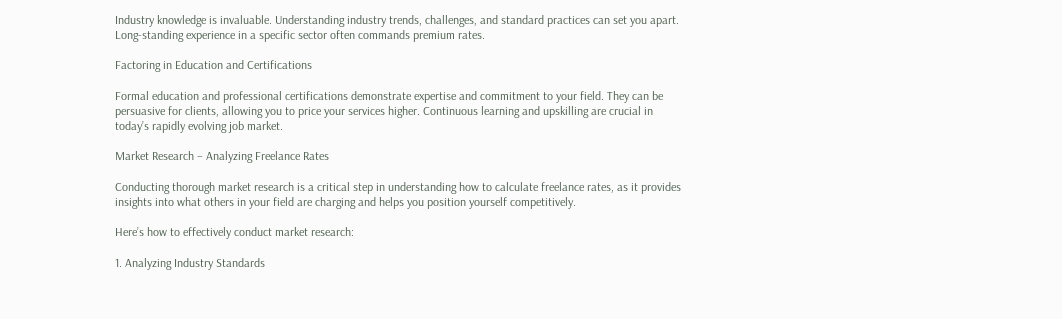Industry knowledge is invaluable. Understanding industry trends, challenges, and standard practices can set you apart. Long-standing experience in a specific sector often commands premium rates.

Factoring in Education and Certifications

Formal education and professional certifications demonstrate expertise and commitment to your field. They can be persuasive for clients, allowing you to price your services higher. Continuous learning and upskilling are crucial in today’s rapidly evolving job market.

Market Research – Analyzing Freelance Rates

Conducting thorough market research is a critical step in understanding how to calculate freelance rates, as it provides insights into what others in your field are charging and helps you position yourself competitively.

Here’s how to effectively conduct market research:

1. Analyzing Industry Standards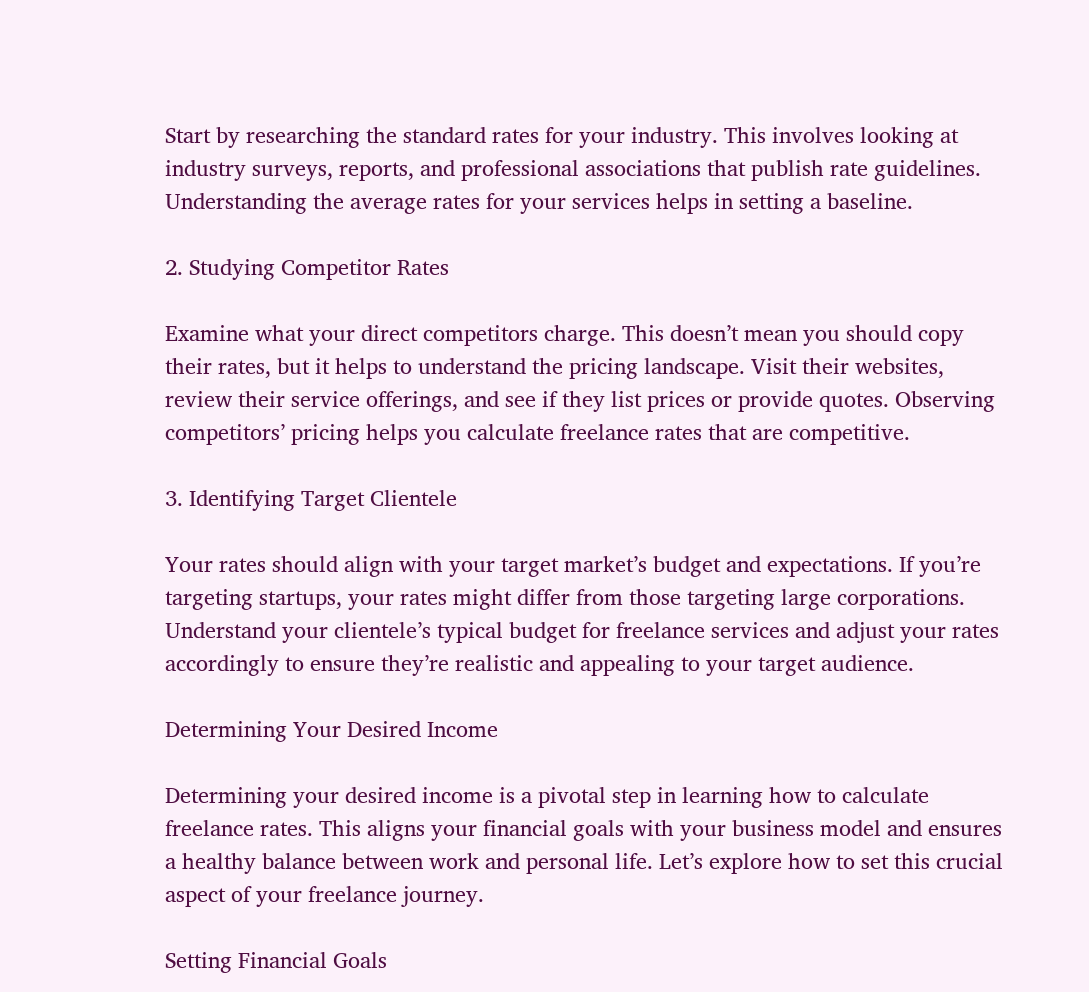Start by researching the standard rates for your industry. This involves looking at industry surveys, reports, and professional associations that publish rate guidelines. Understanding the average rates for your services helps in setting a baseline.

2. Studying Competitor Rates

Examine what your direct competitors charge. This doesn’t mean you should copy their rates, but it helps to understand the pricing landscape. Visit their websites, review their service offerings, and see if they list prices or provide quotes. Observing competitors’ pricing helps you calculate freelance rates that are competitive.

3. Identifying Target Clientele

Your rates should align with your target market’s budget and expectations. If you’re targeting startups, your rates might differ from those targeting large corporations. Understand your clientele’s typical budget for freelance services and adjust your rates accordingly to ensure they’re realistic and appealing to your target audience.

Determining Your Desired Income

Determining your desired income is a pivotal step in learning how to calculate freelance rates. This aligns your financial goals with your business model and ensures a healthy balance between work and personal life. Let’s explore how to set this crucial aspect of your freelance journey.

Setting Financial Goals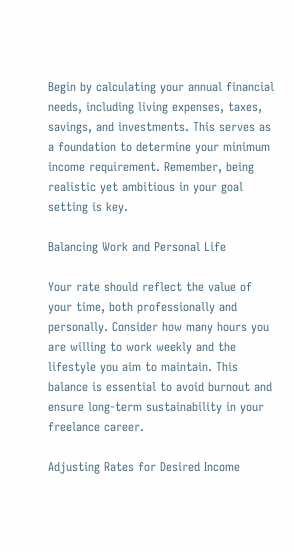Begin by calculating your annual financial needs, including living expenses, taxes, savings, and investments. This serves as a foundation to determine your minimum income requirement. Remember, being realistic yet ambitious in your goal setting is key.

Balancing Work and Personal Life

Your rate should reflect the value of your time, both professionally and personally. Consider how many hours you are willing to work weekly and the lifestyle you aim to maintain. This balance is essential to avoid burnout and ensure long-term sustainability in your freelance career.

Adjusting Rates for Desired Income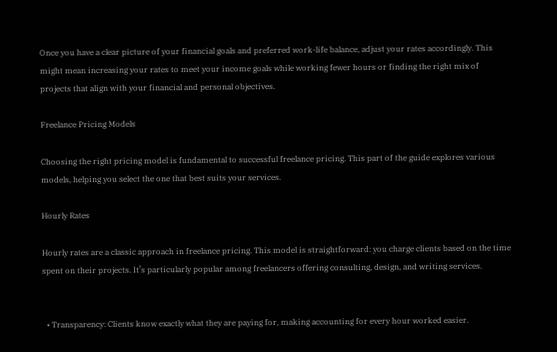Once you have a clear picture of your financial goals and preferred work-life balance, adjust your rates accordingly. This might mean increasing your rates to meet your income goals while working fewer hours or finding the right mix of projects that align with your financial and personal objectives.

Freelance Pricing Models

Choosing the right pricing model is fundamental to successful freelance pricing. This part of the guide explores various models, helping you select the one that best suits your services.

Hourly Rates

Hourly rates are a classic approach in freelance pricing. This model is straightforward: you charge clients based on the time spent on their projects. It’s particularly popular among freelancers offering consulting, design, and writing services.


  • Transparency: Clients know exactly what they are paying for, making accounting for every hour worked easier.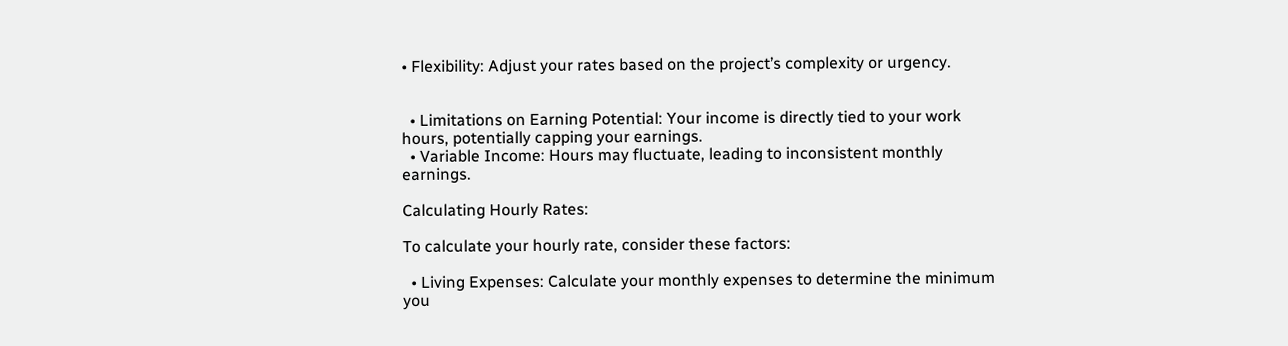• Flexibility: Adjust your rates based on the project’s complexity or urgency.


  • Limitations on Earning Potential: Your income is directly tied to your work hours, potentially capping your earnings.
  • Variable Income: Hours may fluctuate, leading to inconsistent monthly earnings.

Calculating Hourly Rates:

To calculate your hourly rate, consider these factors:

  • Living Expenses: Calculate your monthly expenses to determine the minimum you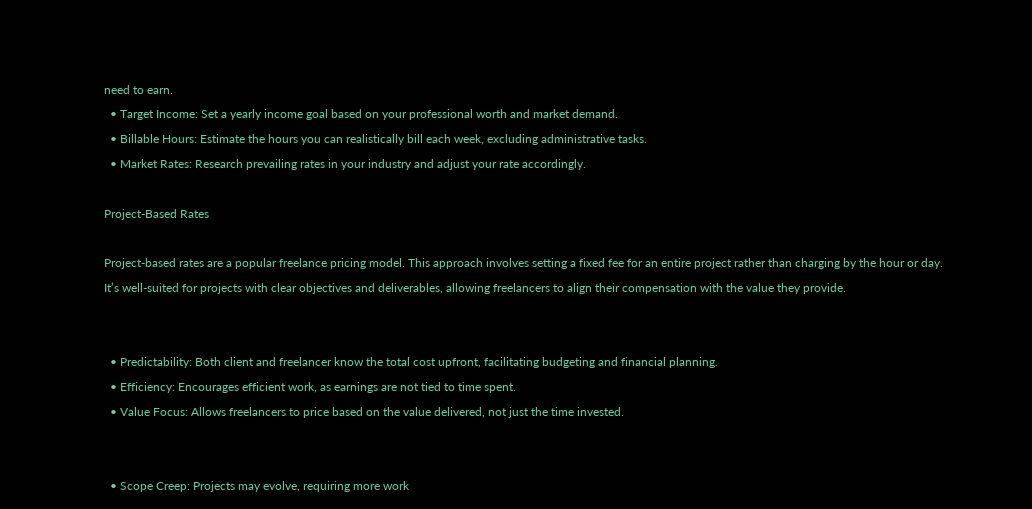need to earn.
  • Target Income: Set a yearly income goal based on your professional worth and market demand.
  • Billable Hours: Estimate the hours you can realistically bill each week, excluding administrative tasks.
  • Market Rates: Research prevailing rates in your industry and adjust your rate accordingly.

Project-Based Rates

Project-based rates are a popular freelance pricing model. This approach involves setting a fixed fee for an entire project rather than charging by the hour or day. It’s well-suited for projects with clear objectives and deliverables, allowing freelancers to align their compensation with the value they provide.


  • Predictability: Both client and freelancer know the total cost upfront, facilitating budgeting and financial planning.
  • Efficiency: Encourages efficient work, as earnings are not tied to time spent.
  • Value Focus: Allows freelancers to price based on the value delivered, not just the time invested.


  • Scope Creep: Projects may evolve, requiring more work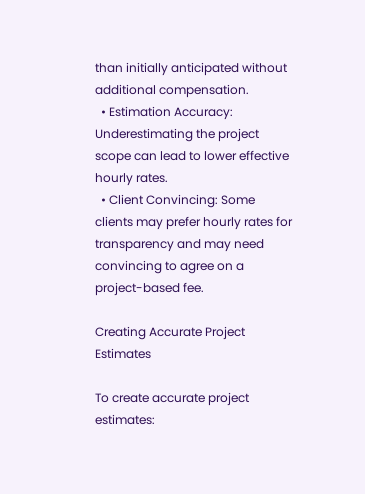than initially anticipated without additional compensation.
  • Estimation Accuracy: Underestimating the project scope can lead to lower effective hourly rates.
  • Client Convincing: Some clients may prefer hourly rates for transparency and may need convincing to agree on a project-based fee.

Creating Accurate Project Estimates

To create accurate project estimates: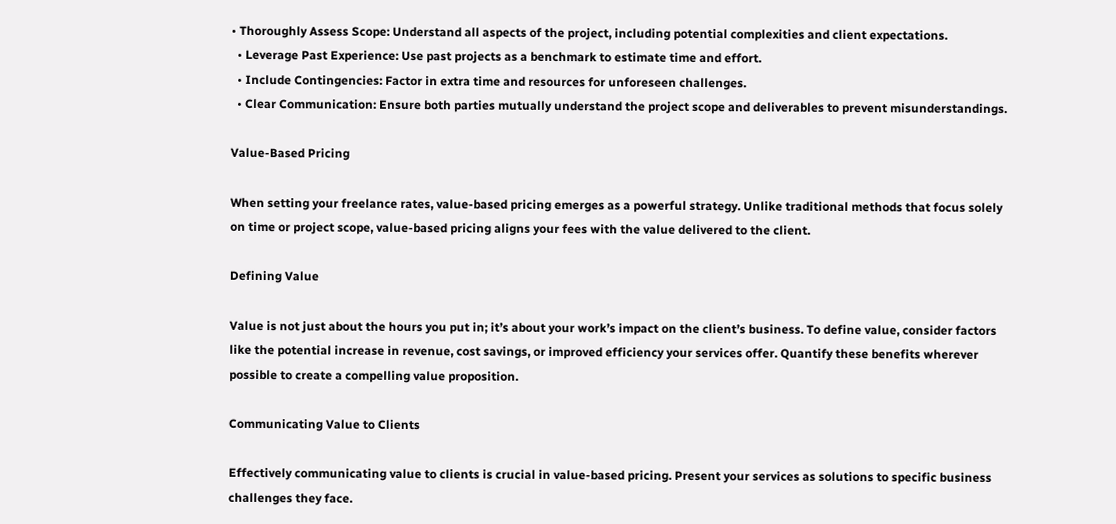• Thoroughly Assess Scope: Understand all aspects of the project, including potential complexities and client expectations.
  • Leverage Past Experience: Use past projects as a benchmark to estimate time and effort.
  • Include Contingencies: Factor in extra time and resources for unforeseen challenges.
  • Clear Communication: Ensure both parties mutually understand the project scope and deliverables to prevent misunderstandings.

Value-Based Pricing

When setting your freelance rates, value-based pricing emerges as a powerful strategy. Unlike traditional methods that focus solely on time or project scope, value-based pricing aligns your fees with the value delivered to the client.

Defining Value

Value is not just about the hours you put in; it’s about your work’s impact on the client’s business. To define value, consider factors like the potential increase in revenue, cost savings, or improved efficiency your services offer. Quantify these benefits wherever possible to create a compelling value proposition.

Communicating Value to Clients

Effectively communicating value to clients is crucial in value-based pricing. Present your services as solutions to specific business challenges they face.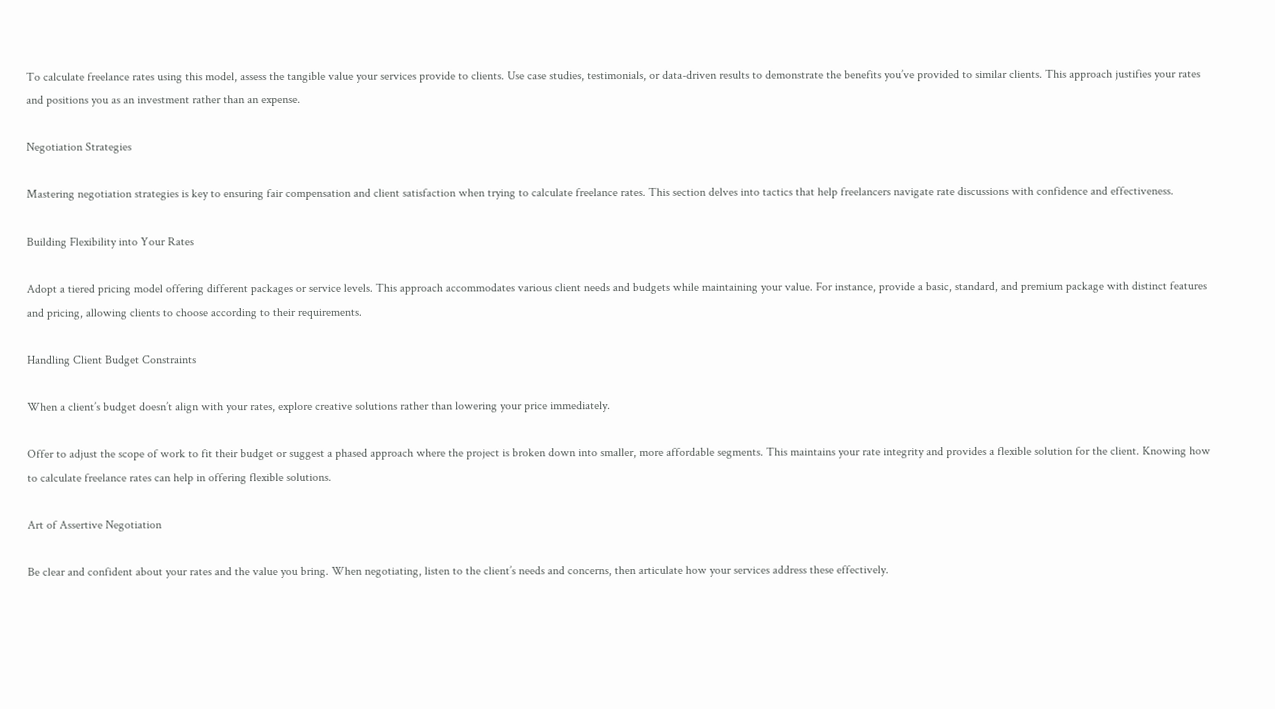To calculate freelance rates using this model, assess the tangible value your services provide to clients. Use case studies, testimonials, or data-driven results to demonstrate the benefits you’ve provided to similar clients. This approach justifies your rates and positions you as an investment rather than an expense.

Negotiation Strategies

Mastering negotiation strategies is key to ensuring fair compensation and client satisfaction when trying to calculate freelance rates. This section delves into tactics that help freelancers navigate rate discussions with confidence and effectiveness.

Building Flexibility into Your Rates

Adopt a tiered pricing model offering different packages or service levels. This approach accommodates various client needs and budgets while maintaining your value. For instance, provide a basic, standard, and premium package with distinct features and pricing, allowing clients to choose according to their requirements.

Handling Client Budget Constraints

When a client’s budget doesn’t align with your rates, explore creative solutions rather than lowering your price immediately.

Offer to adjust the scope of work to fit their budget or suggest a phased approach where the project is broken down into smaller, more affordable segments. This maintains your rate integrity and provides a flexible solution for the client. Knowing how to calculate freelance rates can help in offering flexible solutions.

Art of Assertive Negotiation

Be clear and confident about your rates and the value you bring. When negotiating, listen to the client’s needs and concerns, then articulate how your services address these effectively.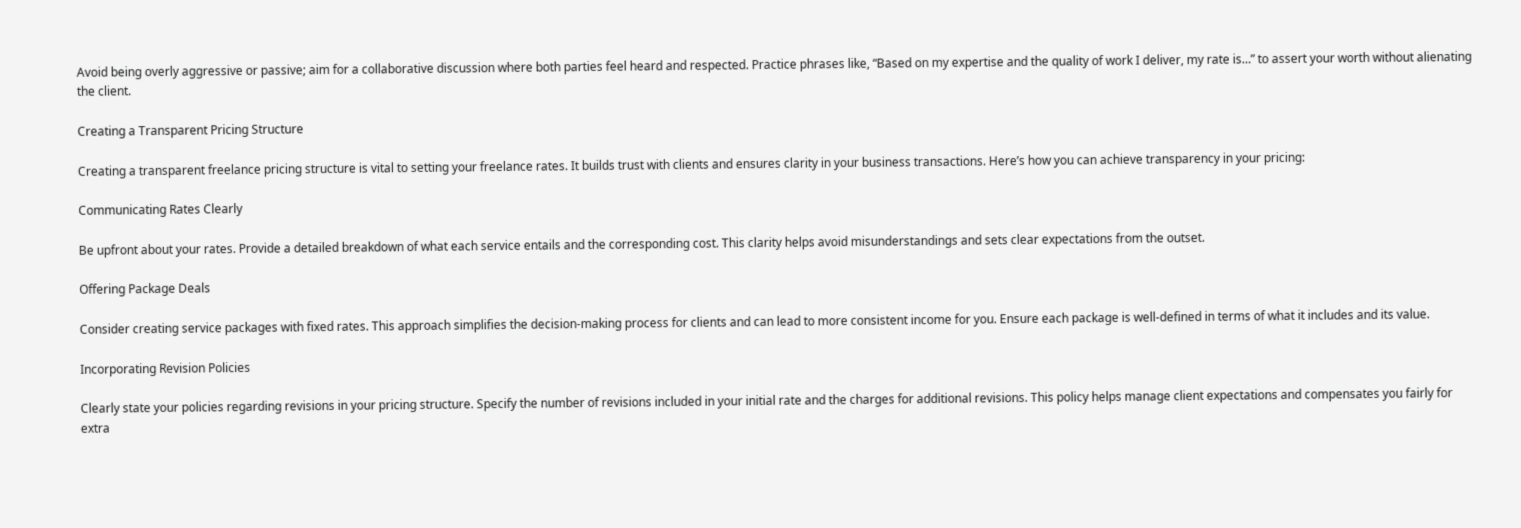Avoid being overly aggressive or passive; aim for a collaborative discussion where both parties feel heard and respected. Practice phrases like, “Based on my expertise and the quality of work I deliver, my rate is…” to assert your worth without alienating the client.

Creating a Transparent Pricing Structure

Creating a transparent freelance pricing structure is vital to setting your freelance rates. It builds trust with clients and ensures clarity in your business transactions. Here’s how you can achieve transparency in your pricing:

Communicating Rates Clearly

Be upfront about your rates. Provide a detailed breakdown of what each service entails and the corresponding cost. This clarity helps avoid misunderstandings and sets clear expectations from the outset.

Offering Package Deals

Consider creating service packages with fixed rates. This approach simplifies the decision-making process for clients and can lead to more consistent income for you. Ensure each package is well-defined in terms of what it includes and its value.

Incorporating Revision Policies

Clearly state your policies regarding revisions in your pricing structure. Specify the number of revisions included in your initial rate and the charges for additional revisions. This policy helps manage client expectations and compensates you fairly for extra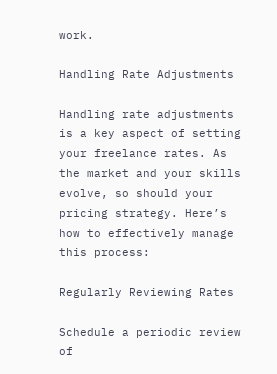work.

Handling Rate Adjustments

Handling rate adjustments is a key aspect of setting your freelance rates. As the market and your skills evolve, so should your pricing strategy. Here’s how to effectively manage this process:

Regularly Reviewing Rates

Schedule a periodic review of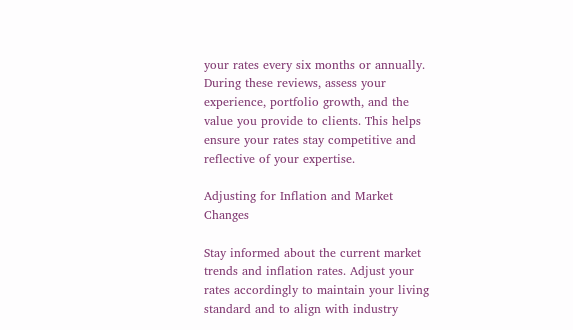your rates every six months or annually. During these reviews, assess your experience, portfolio growth, and the value you provide to clients. This helps ensure your rates stay competitive and reflective of your expertise.

Adjusting for Inflation and Market Changes

Stay informed about the current market trends and inflation rates. Adjust your rates accordingly to maintain your living standard and to align with industry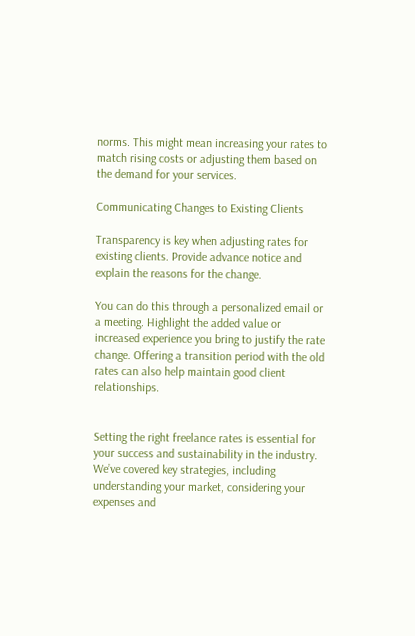norms. This might mean increasing your rates to match rising costs or adjusting them based on the demand for your services.

Communicating Changes to Existing Clients

Transparency is key when adjusting rates for existing clients. Provide advance notice and explain the reasons for the change.

You can do this through a personalized email or a meeting. Highlight the added value or increased experience you bring to justify the rate change. Offering a transition period with the old rates can also help maintain good client relationships.


Setting the right freelance rates is essential for your success and sustainability in the industry. We’ve covered key strategies, including understanding your market, considering your expenses and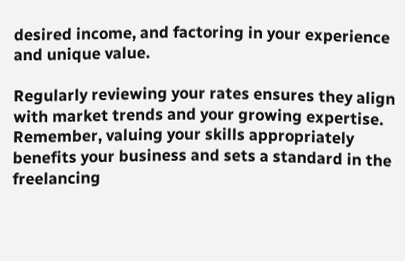desired income, and factoring in your experience and unique value.

Regularly reviewing your rates ensures they align with market trends and your growing expertise. Remember, valuing your skills appropriately benefits your business and sets a standard in the freelancing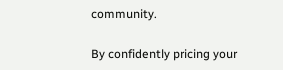community.

By confidently pricing your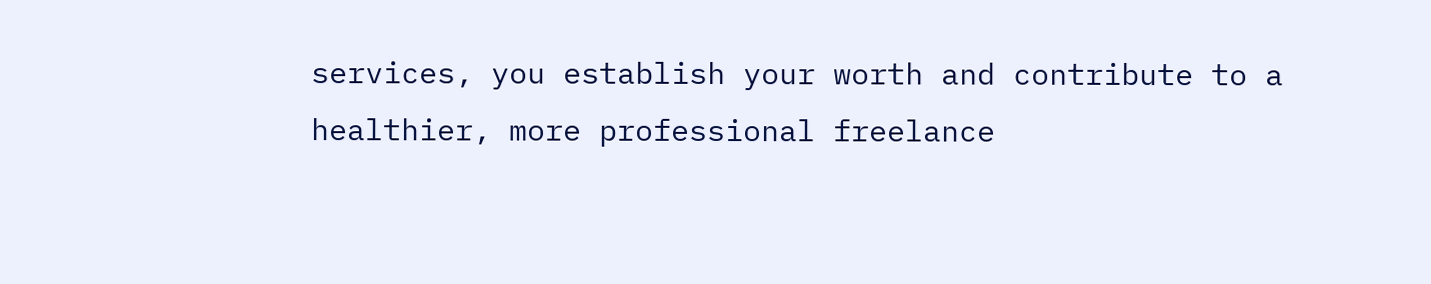services, you establish your worth and contribute to a healthier, more professional freelance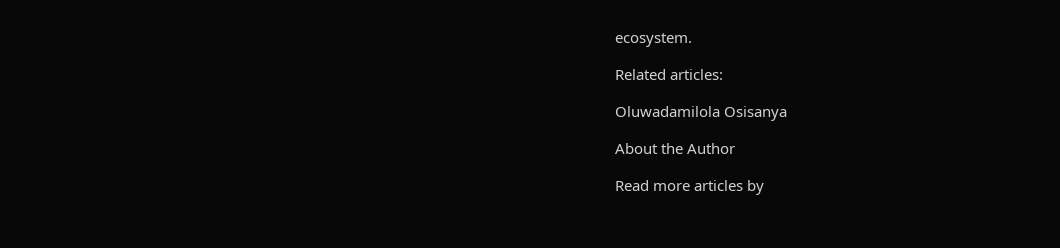ecosystem.

Related articles:

Oluwadamilola Osisanya

About the Author

Read more articles by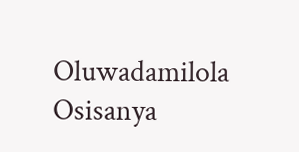Oluwadamilola Osisanya